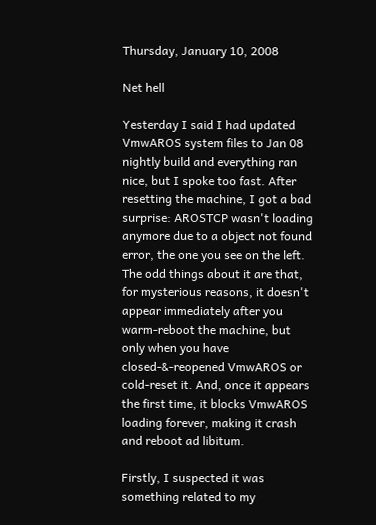Thursday, January 10, 2008

Net hell

Yesterday I said I had updated VmwAROS system files to Jan 08 nightly build and everything ran nice, but I spoke too fast. After resetting the machine, I got a bad surprise: AROSTCP wasn't loading anymore due to a object not found error, the one you see on the left. The odd things about it are that, for mysterious reasons, it doesn't appear immediately after you warm-reboot the machine, but only when you have closed-&-reopened VmwAROS or cold-reset it. And, once it appears the first time, it blocks VmwAROS loading forever, making it crash and reboot ad libitum.

Firstly, I suspected it was something related to my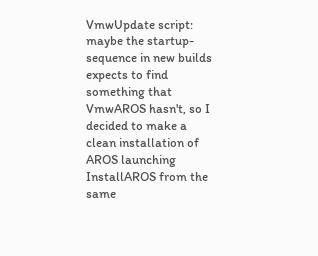VmwUpdate script: maybe the startup-sequence in new builds expects to find something that VmwAROS hasn't, so I decided to make a clean installation of AROS launching InstallAROS from the same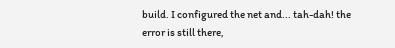build. I configured the net and... tah-dah! the error is still there,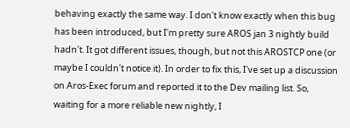behaving exactly the same way. I don't know exactly when this bug has been introduced, but I'm pretty sure AROS jan 3 nightly build hadn't. It got different issues, though, but not this AROSTCP one (or maybe I couldn't notice it). In order to fix this, I've set up a discussion on Aros-Exec forum and reported it to the Dev mailing list. So, waiting for a more reliable new nightly, I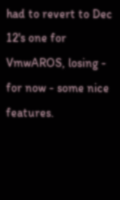had to revert to Dec 12's one for VmwAROS, losing - for now - some nice features.